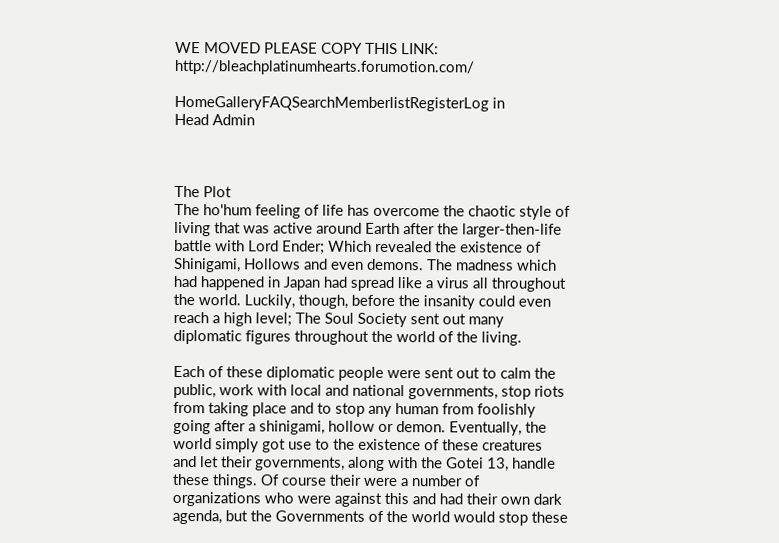WE MOVED PLEASE COPY THIS LINK: http://bleachplatinumhearts.forumotion.com/

HomeGalleryFAQSearchMemberlistRegisterLog in
Head Admin



The Plot
The ho'hum feeling of life has overcome the chaotic style of living that was active around Earth after the larger-then-life battle with Lord Ender; Which revealed the existence of Shinigami, Hollows and even demons. The madness which had happened in Japan had spread like a virus all throughout the world. Luckily, though, before the insanity could even reach a high level; The Soul Society sent out many diplomatic figures throughout the world of the living.

Each of these diplomatic people were sent out to calm the public, work with local and national governments, stop riots from taking place and to stop any human from foolishly going after a shinigami, hollow or demon. Eventually, the world simply got use to the existence of these creatures and let their governments, along with the Gotei 13, handle these things. Of course their were a number of organizations who were against this and had their own dark agenda, but the Governments of the world would stop these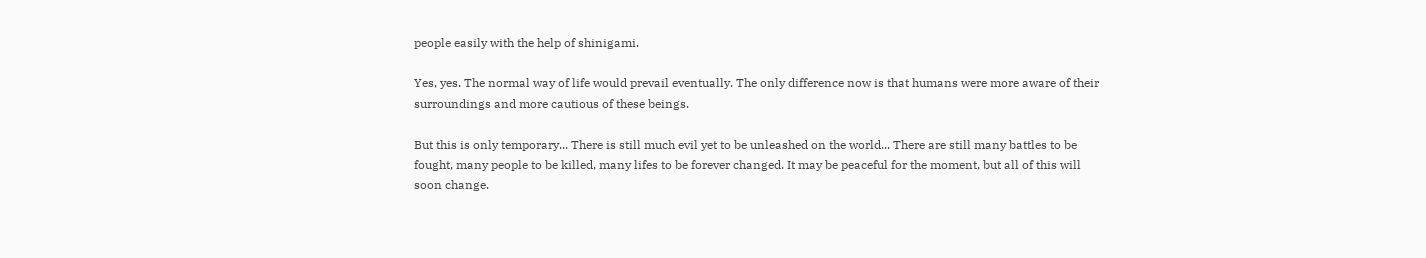people easily with the help of shinigami.

Yes, yes. The normal way of life would prevail eventually. The only difference now is that humans were more aware of their surroundings and more cautious of these beings.

But this is only temporary... There is still much evil yet to be unleashed on the world... There are still many battles to be fought, many people to be killed, many lifes to be forever changed. It may be peaceful for the moment, but all of this will soon change.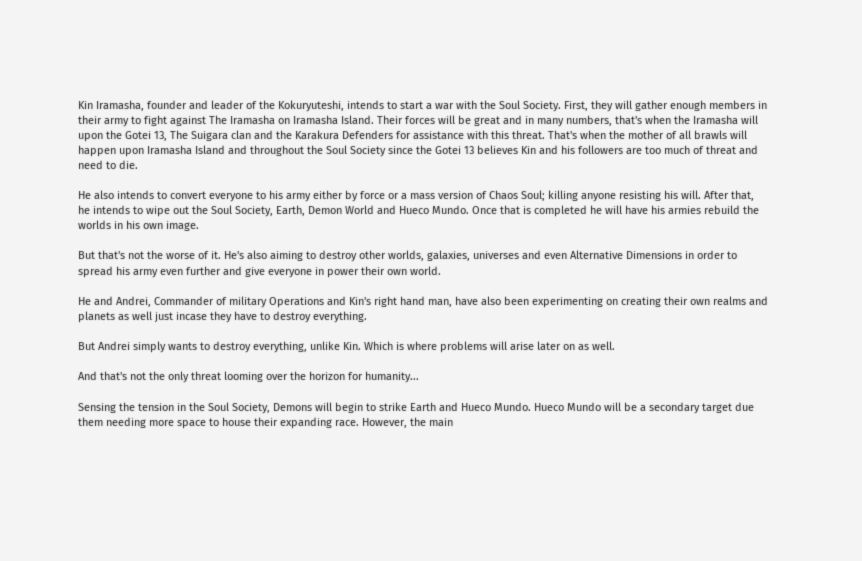Kin Iramasha, founder and leader of the Kokuryuteshi, intends to start a war with the Soul Society. First, they will gather enough members in their army to fight against The Iramasha on Iramasha Island. Their forces will be great and in many numbers, that's when the Iramasha will upon the Gotei 13, The Suigara clan and the Karakura Defenders for assistance with this threat. That's when the mother of all brawls will happen upon Iramasha Island and throughout the Soul Society since the Gotei 13 believes Kin and his followers are too much of threat and need to die.

He also intends to convert everyone to his army either by force or a mass version of Chaos Soul; killing anyone resisting his will. After that, he intends to wipe out the Soul Society, Earth, Demon World and Hueco Mundo. Once that is completed he will have his armies rebuild the worlds in his own image.

But that's not the worse of it. He's also aiming to destroy other worlds, galaxies, universes and even Alternative Dimensions in order to spread his army even further and give everyone in power their own world.

He and Andrei, Commander of military Operations and Kin's right hand man, have also been experimenting on creating their own realms and planets as well just incase they have to destroy everything.

But Andrei simply wants to destroy everything, unlike Kin. Which is where problems will arise later on as well.

And that's not the only threat looming over the horizon for humanity...

Sensing the tension in the Soul Society, Demons will begin to strike Earth and Hueco Mundo. Hueco Mundo will be a secondary target due them needing more space to house their expanding race. However, the main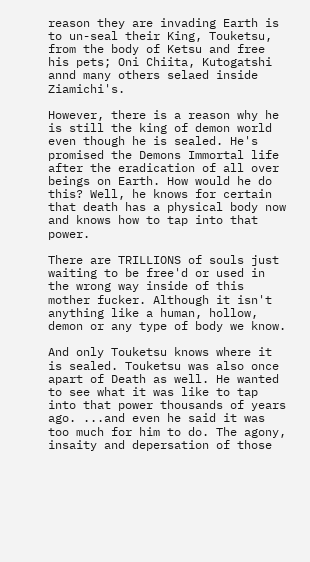reason they are invading Earth is to un-seal their King, Touketsu, from the body of Ketsu and free his pets; Oni Chiita, Kutogatshi annd many others selaed inside Ziamichi's.

However, there is a reason why he is still the king of demon world even though he is sealed. He's promised the Demons Immortal life after the eradication of all over beings on Earth. How would he do this? Well, he knows for certain that death has a physical body now and knows how to tap into that power.

There are TRILLIONS of souls just waiting to be free'd or used in the wrong way inside of this mother fucker. Although it isn't anything like a human, hollow, demon or any type of body we know.

And only Touketsu knows where it is sealed. Touketsu was also once apart of Death as well. He wanted to see what it was like to tap into that power thousands of years ago. ...and even he said it was too much for him to do. The agony, insaity and depersation of those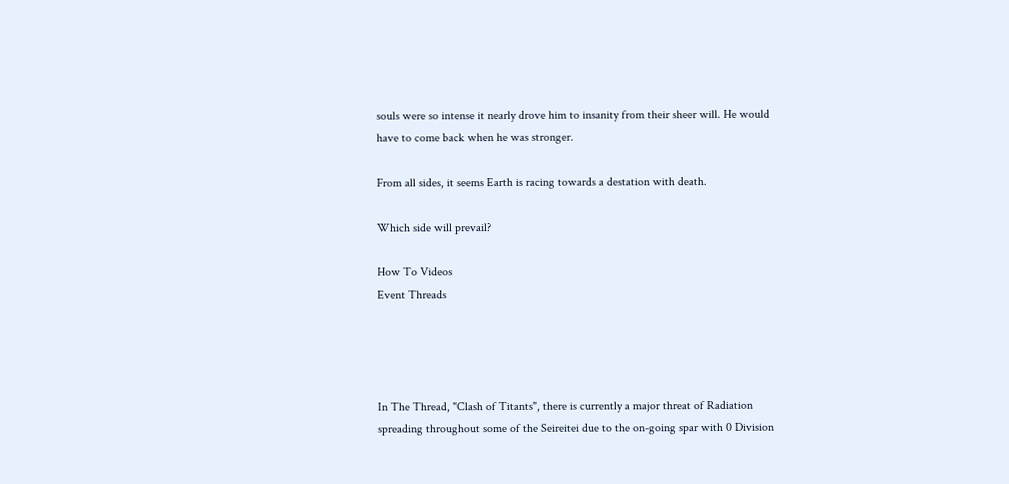souls were so intense it nearly drove him to insanity from their sheer will. He would have to come back when he was stronger.

From all sides, it seems Earth is racing towards a destation with death.

Which side will prevail?

How To Videos
Event Threads




In The Thread, "Clash of Titants", there is currently a major threat of Radiation spreading throughout some of the Seireitei due to the on-going spar with 0 Division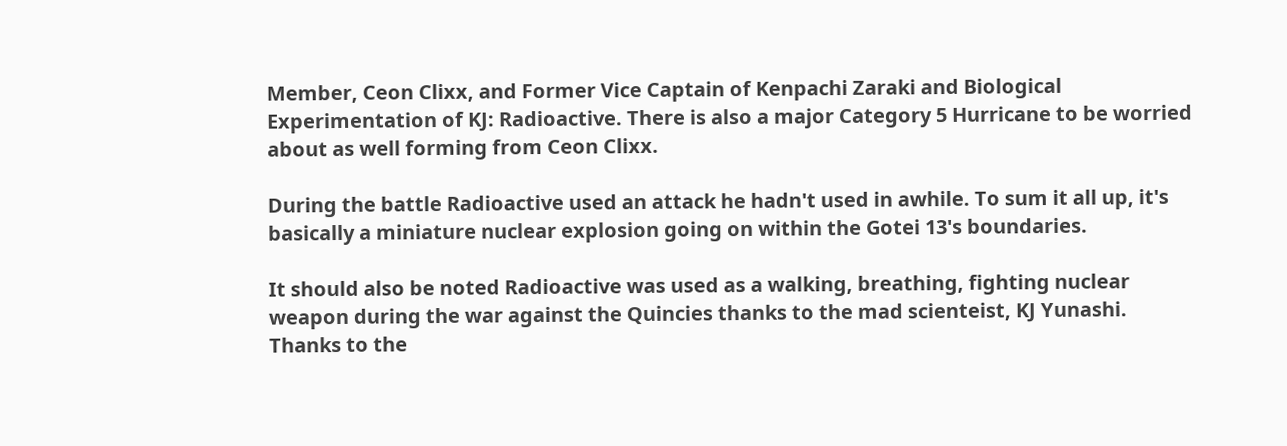Member, Ceon Clixx, and Former Vice Captain of Kenpachi Zaraki and Biological Experimentation of KJ: Radioactive. There is also a major Category 5 Hurricane to be worried about as well forming from Ceon Clixx.

During the battle Radioactive used an attack he hadn't used in awhile. To sum it all up, it's basically a miniature nuclear explosion going on within the Gotei 13's boundaries.

It should also be noted Radioactive was used as a walking, breathing, fighting nuclear weapon during the war against the Quincies thanks to the mad scienteist, KJ Yunashi. Thanks to the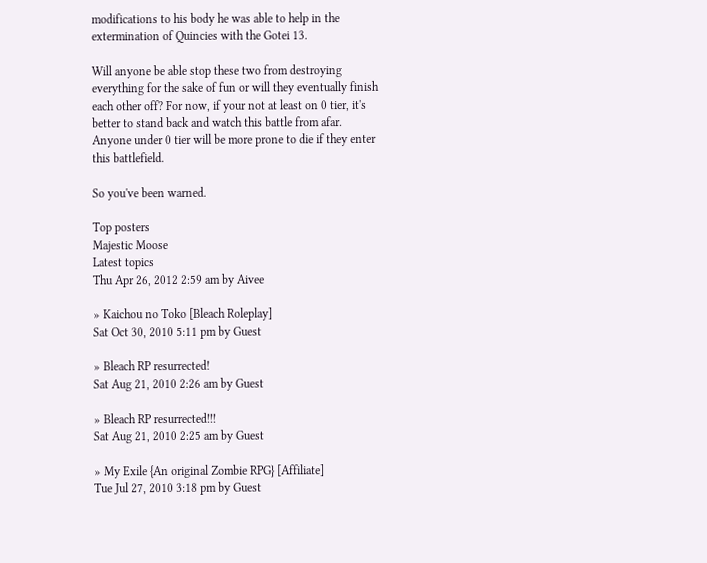modifications to his body he was able to help in the extermination of Quincies with the Gotei 13.

Will anyone be able stop these two from destroying everything for the sake of fun or will they eventually finish each other off? For now, if your not at least on 0 tier, it's better to stand back and watch this battle from afar. Anyone under 0 tier will be more prone to die if they enter this battlefield.

So you've been warned.

Top posters
Majestic Moose
Latest topics
Thu Apr 26, 2012 2:59 am by Aivee

» Kaichou no Toko [Bleach Roleplay]
Sat Oct 30, 2010 5:11 pm by Guest

» Bleach RP resurrected!
Sat Aug 21, 2010 2:26 am by Guest

» Bleach RP resurrected!!!
Sat Aug 21, 2010 2:25 am by Guest

» My Exile {An original Zombie RPG} [Affiliate]
Tue Jul 27, 2010 3:18 pm by Guest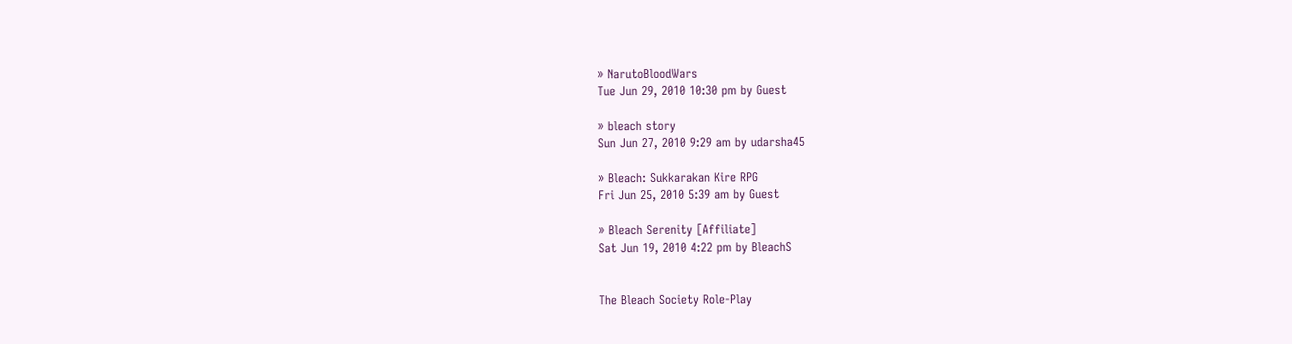» NarutoBloodWars
Tue Jun 29, 2010 10:30 pm by Guest

» bleach story
Sun Jun 27, 2010 9:29 am by udarsha45

» Bleach: Sukkarakan Kire RPG
Fri Jun 25, 2010 5:39 am by Guest

» Bleach Serenity [Affiliate]
Sat Jun 19, 2010 4:22 pm by BleachS


The Bleach Society Role-Play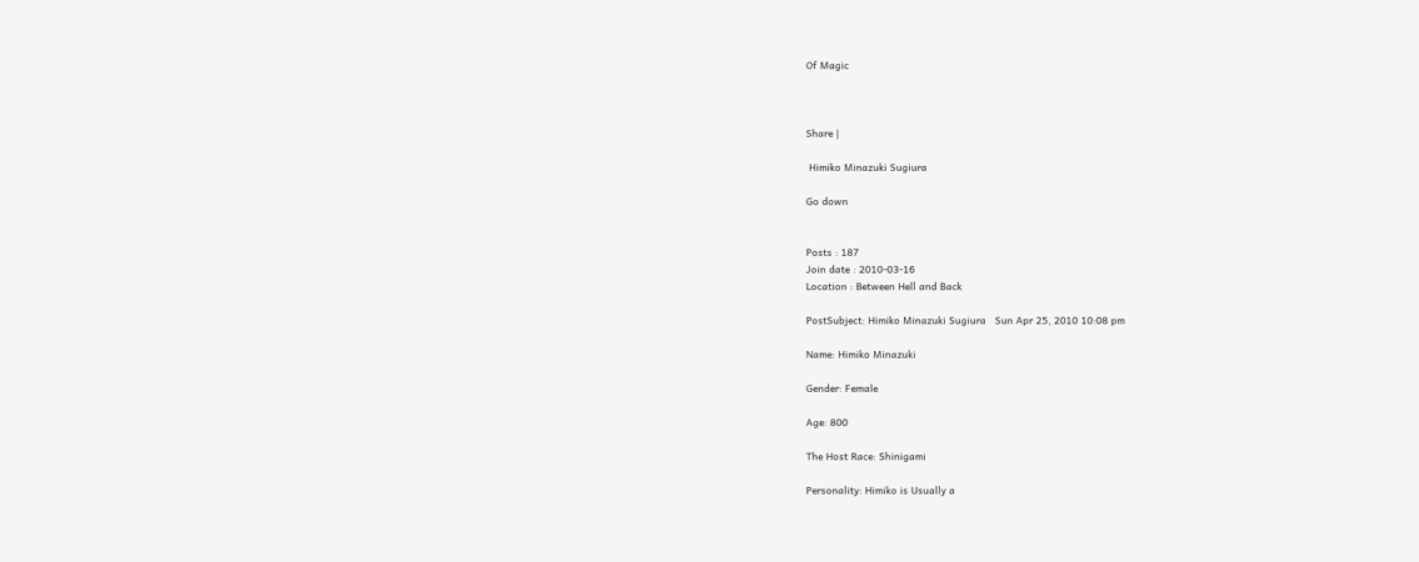Of Magic



Share |

 Himiko Minazuki Sugiura

Go down


Posts : 187
Join date : 2010-03-16
Location : Between Hell and Back

PostSubject: Himiko Minazuki Sugiura   Sun Apr 25, 2010 10:08 pm

Name: Himiko Minazuki

Gender: Female

Age: 800

The Host Race: Shinigami

Personality: Himiko is Usually a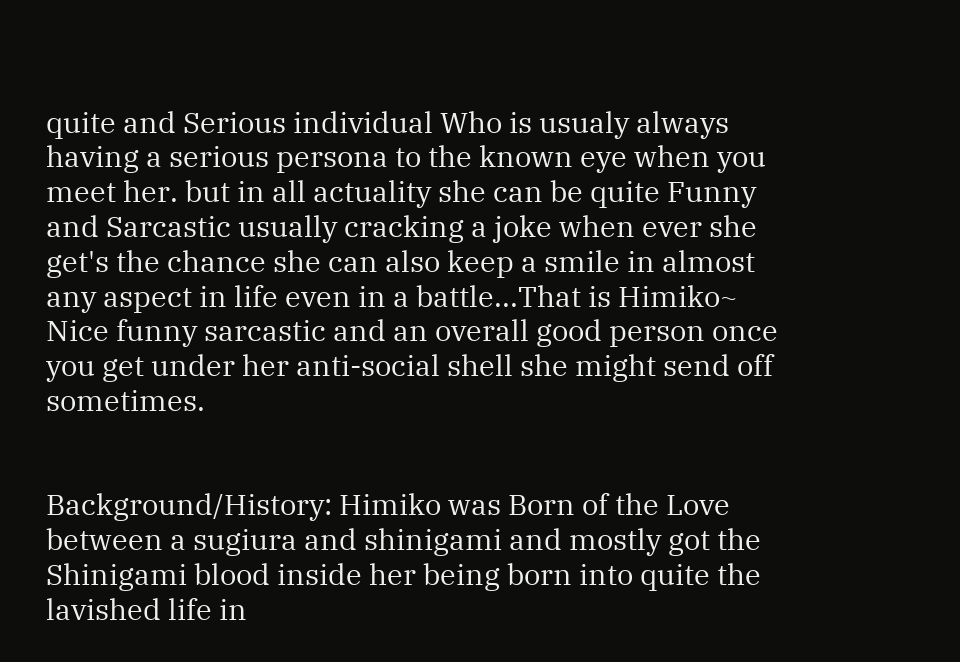quite and Serious individual Who is usualy always having a serious persona to the known eye when you meet her. but in all actuality she can be quite Funny and Sarcastic usually cracking a joke when ever she get's the chance she can also keep a smile in almost any aspect in life even in a battle...That is Himiko~ Nice funny sarcastic and an overall good person once you get under her anti-social shell she might send off sometimes.


Background/History: Himiko was Born of the Love between a sugiura and shinigami and mostly got the Shinigami blood inside her being born into quite the lavished life in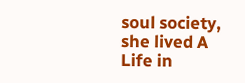soul society, she lived A Life in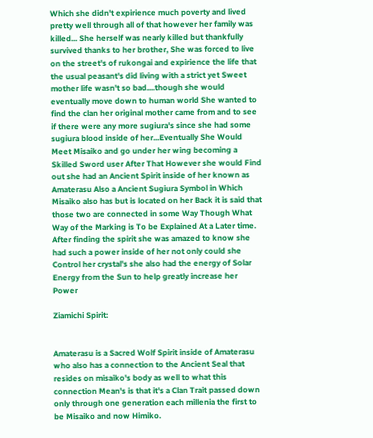Which she didn't expirience much poverty and lived pretty well through all of that however her family was killed... She herself was nearly killed but thankfully survived thanks to her brother, She was forced to live on the street's of rukongai and expirience the life that the usual peasant's did living with a strict yet Sweet mother life wasn't so bad....though she would eventually move down to human world She wanted to find the clan her original mother came from and to see if there were any more sugiura's since she had some sugiura blood inside of her...Eventually She Would Meet Misaiko and go under her wing becoming a Skilled Sword user After That However she would Find out she had an Ancient Spirit inside of her known as Amaterasu Also a Ancient Sugiura Symbol in Which Misaiko also has but is located on her Back it is said that those two are connected in some Way Though What Way of the Marking is To be Explained At a Later time. After finding the spirit she was amazed to know she had such a power inside of her not only could she Control her crystal's she also had the energy of Solar Energy from the Sun to help greatly increase her Power

Ziamichi Spirit:


Amaterasu is a Sacred Wolf Spirit inside of Amaterasu who also has a connection to the Ancient Seal that resides on misaiko's body as well to what this connection Mean's is that it's a Clan Trait passed down only through one generation each millenia the first to be Misaiko and now Himiko.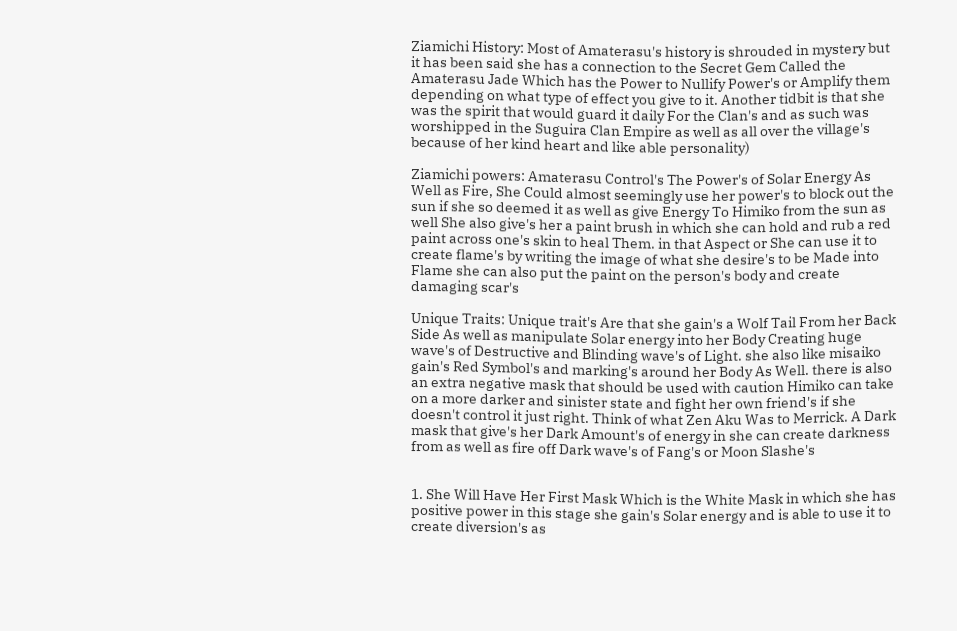Ziamichi History: Most of Amaterasu's history is shrouded in mystery but it has been said she has a connection to the Secret Gem Called the Amaterasu Jade Which has the Power to Nullify Power's or Amplify them depending on what type of effect you give to it. Another tidbit is that she was the spirit that would guard it daily For the Clan's and as such was worshipped in the Suguira Clan Empire as well as all over the village's because of her kind heart and like able personality)

Ziamichi powers: Amaterasu Control's The Power's of Solar Energy As Well as Fire, She Could almost seemingly use her power's to block out the sun if she so deemed it as well as give Energy To Himiko from the sun as well She also give's her a paint brush in which she can hold and rub a red paint across one's skin to heal Them. in that Aspect or She can use it to create flame's by writing the image of what she desire's to be Made into Flame she can also put the paint on the person's body and create damaging scar's

Unique Traits: Unique trait's Are that she gain's a Wolf Tail From her Back Side As well as manipulate Solar energy into her Body Creating huge wave's of Destructive and Blinding wave's of Light. she also like misaiko gain's Red Symbol's and marking's around her Body As Well. there is also an extra negative mask that should be used with caution Himiko can take on a more darker and sinister state and fight her own friend's if she doesn't control it just right. Think of what Zen Aku Was to Merrick. A Dark mask that give's her Dark Amount's of energy in she can create darkness from as well as fire off Dark wave's of Fang's or Moon Slashe's


1. She Will Have Her First Mask Which is the White Mask in which she has positive power in this stage she gain's Solar energy and is able to use it to create diversion's as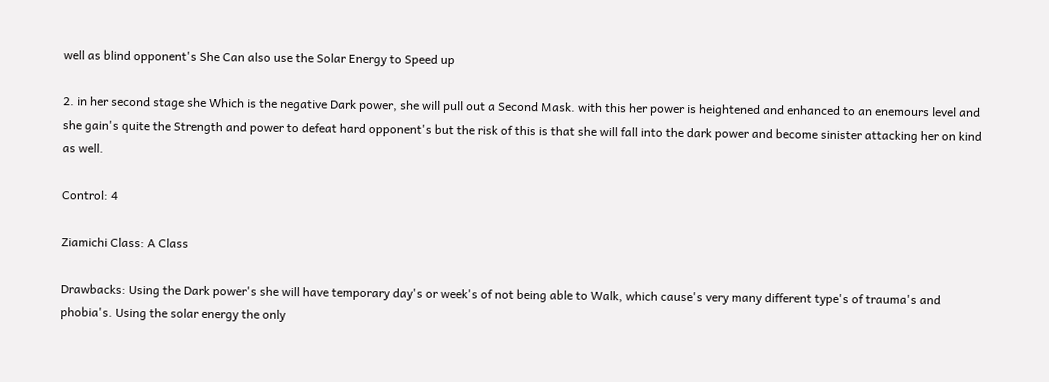well as blind opponent's She Can also use the Solar Energy to Speed up

2. in her second stage she Which is the negative Dark power, she will pull out a Second Mask. with this her power is heightened and enhanced to an enemours level and she gain's quite the Strength and power to defeat hard opponent's but the risk of this is that she will fall into the dark power and become sinister attacking her on kind as well.

Control: 4

Ziamichi Class: A Class

Drawbacks: Using the Dark power's she will have temporary day's or week's of not being able to Walk, which cause's very many different type's of trauma's and phobia's. Using the solar energy the only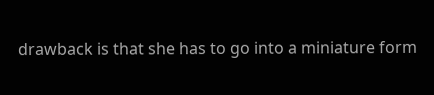drawback is that she has to go into a miniature form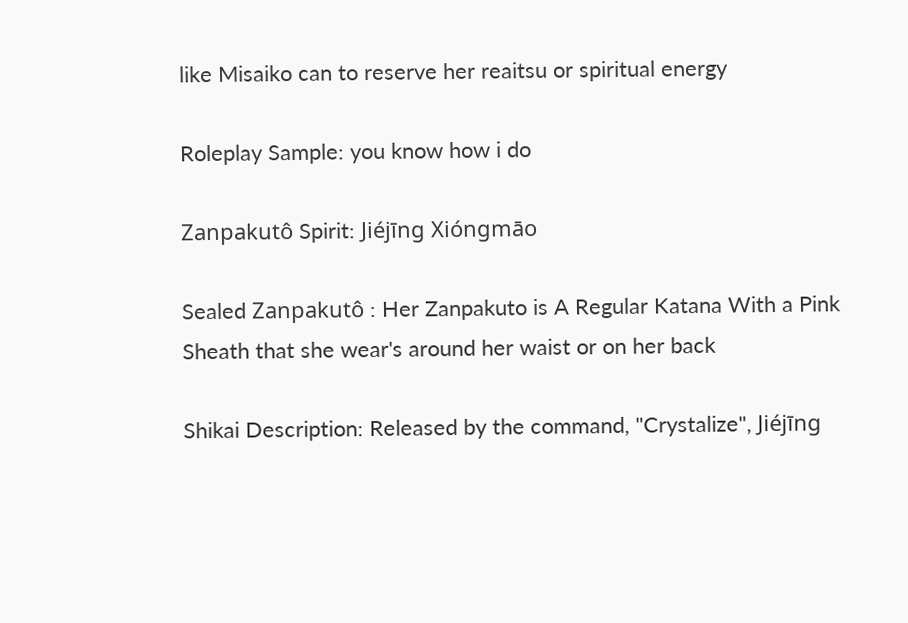like Misaiko can to reserve her reaitsu or spiritual energy

Roleplay Sample: you know how i do

Zanpakutô Spirit: Jiéjīng Xióngmāo

Sealed Zanpakutô : Her Zanpakuto is A Regular Katana With a Pink Sheath that she wear's around her waist or on her back

Shikai Description: Released by the command, "Crystalize", Jiéjīng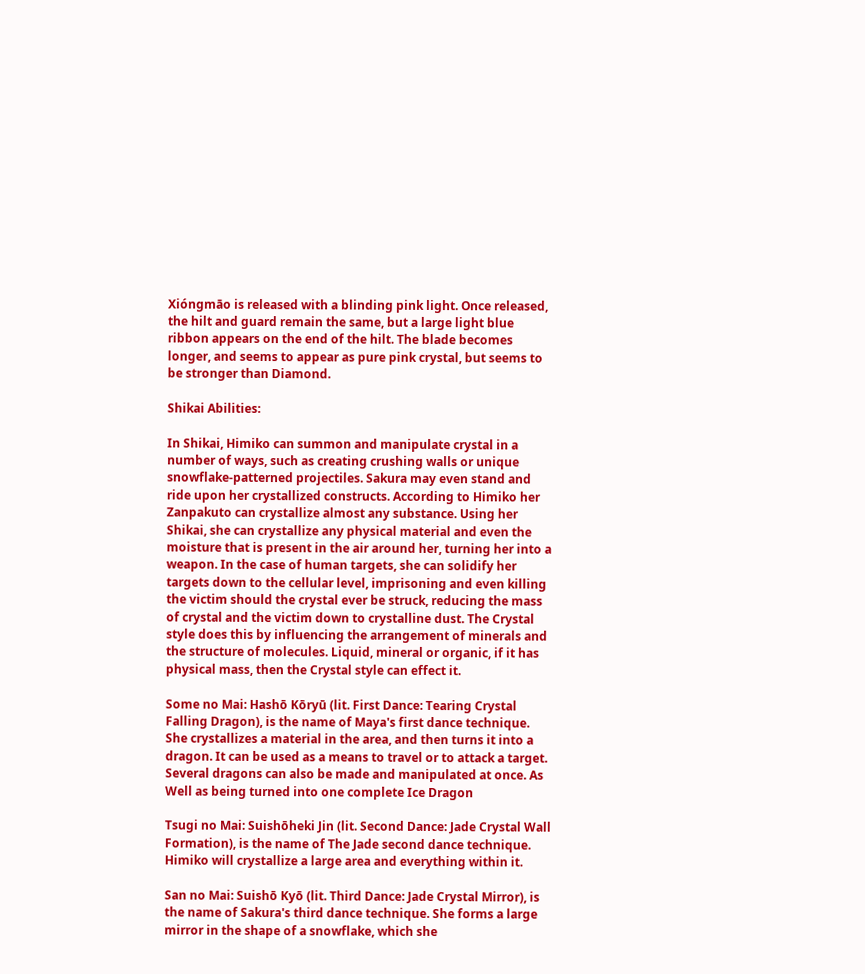Xióngmāo is released with a blinding pink light. Once released, the hilt and guard remain the same, but a large light blue ribbon appears on the end of the hilt. The blade becomes longer, and seems to appear as pure pink crystal, but seems to be stronger than Diamond.

Shikai Abilities:

In Shikai, Himiko can summon and manipulate crystal in a number of ways, such as creating crushing walls or unique snowflake-patterned projectiles. Sakura may even stand and ride upon her crystallized constructs. According to Himiko her Zanpakuto can crystallize almost any substance. Using her Shikai, she can crystallize any physical material and even the moisture that is present in the air around her, turning her into a weapon. In the case of human targets, she can solidify her targets down to the cellular level, imprisoning and even killing the victim should the crystal ever be struck, reducing the mass of crystal and the victim down to crystalline dust. The Crystal style does this by influencing the arrangement of minerals and the structure of molecules. Liquid, mineral or organic, if it has physical mass, then the Crystal style can effect it.

Some no Mai: Hashō Kōryū (lit. First Dance: Tearing Crystal Falling Dragon), is the name of Maya's first dance technique. She crystallizes a material in the area, and then turns it into a dragon. It can be used as a means to travel or to attack a target. Several dragons can also be made and manipulated at once. As Well as being turned into one complete Ice Dragon

Tsugi no Mai: Suishōheki Jin (lit. Second Dance: Jade Crystal Wall Formation), is the name of The Jade second dance technique. Himiko will crystallize a large area and everything within it.

San no Mai: Suishō Kyō (lit. Third Dance: Jade Crystal Mirror), is the name of Sakura's third dance technique. She forms a large mirror in the shape of a snowflake, which she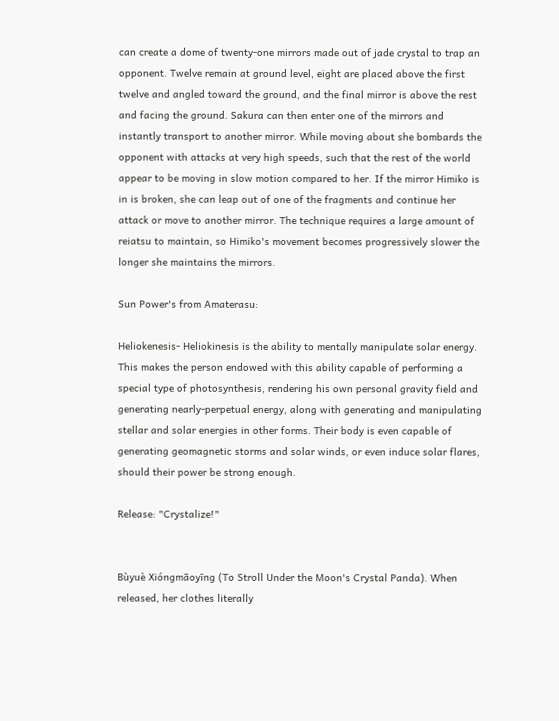can create a dome of twenty-one mirrors made out of jade crystal to trap an opponent. Twelve remain at ground level, eight are placed above the first twelve and angled toward the ground, and the final mirror is above the rest and facing the ground. Sakura can then enter one of the mirrors and instantly transport to another mirror. While moving about she bombards the opponent with attacks at very high speeds, such that the rest of the world appear to be moving in slow motion compared to her. If the mirror Himiko is in is broken, she can leap out of one of the fragments and continue her attack or move to another mirror. The technique requires a large amount of reiatsu to maintain, so Himiko's movement becomes progressively slower the longer she maintains the mirrors.

Sun Power's from Amaterasu:

Heliokenesis- Heliokinesis is the ability to mentally manipulate solar energy. This makes the person endowed with this ability capable of performing a special type of photosynthesis, rendering his own personal gravity field and generating nearly-perpetual energy, along with generating and manipulating stellar and solar energies in other forms. Their body is even capable of generating geomagnetic storms and solar winds, or even induce solar flares, should their power be strong enough.

Release: "Crystalize!"


Bùyuè Xióngmāoyīng (To Stroll Under the Moon's Crystal Panda). When released, her clothes literally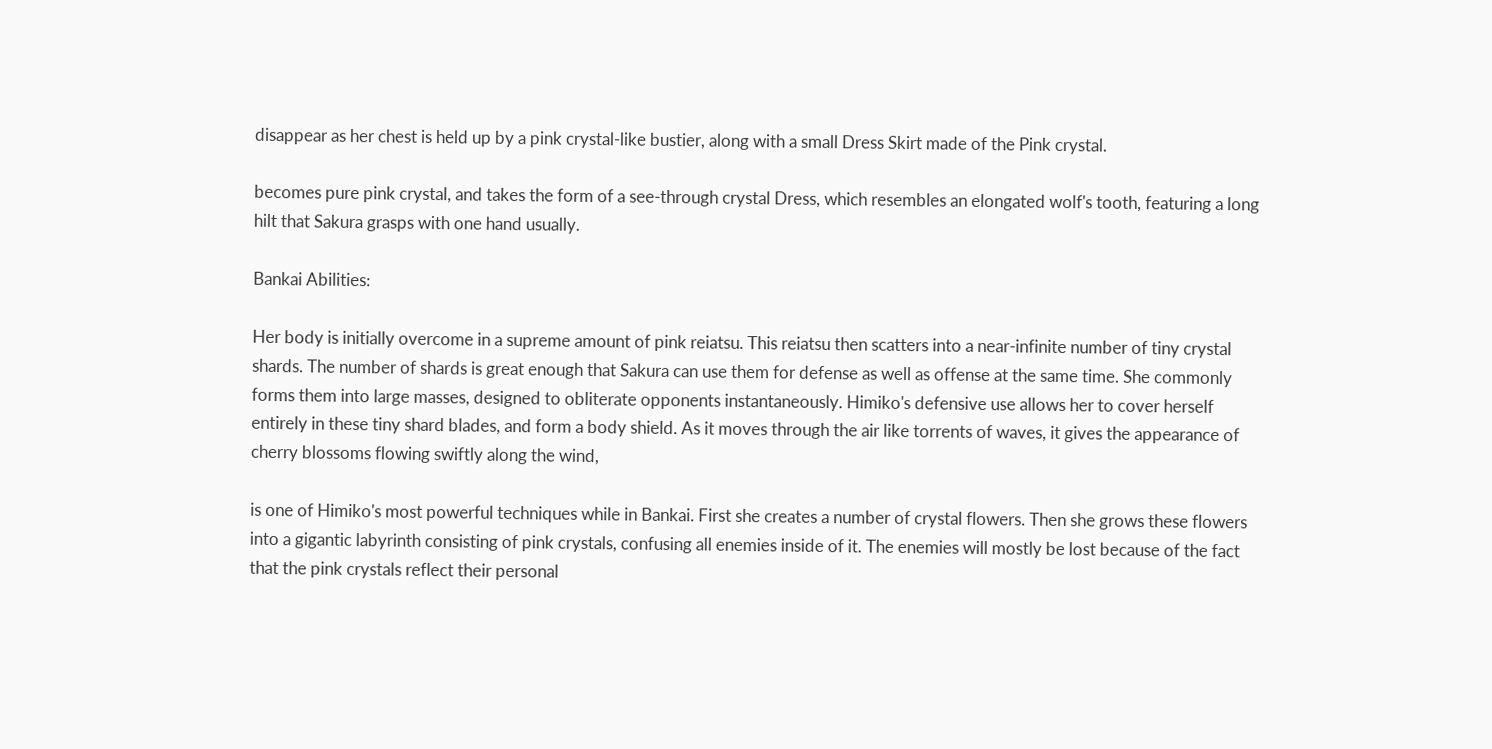disappear as her chest is held up by a pink crystal-like bustier, along with a small Dress Skirt made of the Pink crystal.

becomes pure pink crystal, and takes the form of a see-through crystal Dress, which resembles an elongated wolf's tooth, featuring a long hilt that Sakura grasps with one hand usually.

Bankai Abilities:

Her body is initially overcome in a supreme amount of pink reiatsu. This reiatsu then scatters into a near-infinite number of tiny crystal shards. The number of shards is great enough that Sakura can use them for defense as well as offense at the same time. She commonly forms them into large masses, designed to obliterate opponents instantaneously. Himiko's defensive use allows her to cover herself entirely in these tiny shard blades, and form a body shield. As it moves through the air like torrents of waves, it gives the appearance of cherry blossoms flowing swiftly along the wind,

is one of Himiko's most powerful techniques while in Bankai. First she creates a number of crystal flowers. Then she grows these flowers into a gigantic labyrinth consisting of pink crystals, confusing all enemies inside of it. The enemies will mostly be lost because of the fact that the pink crystals reflect their personal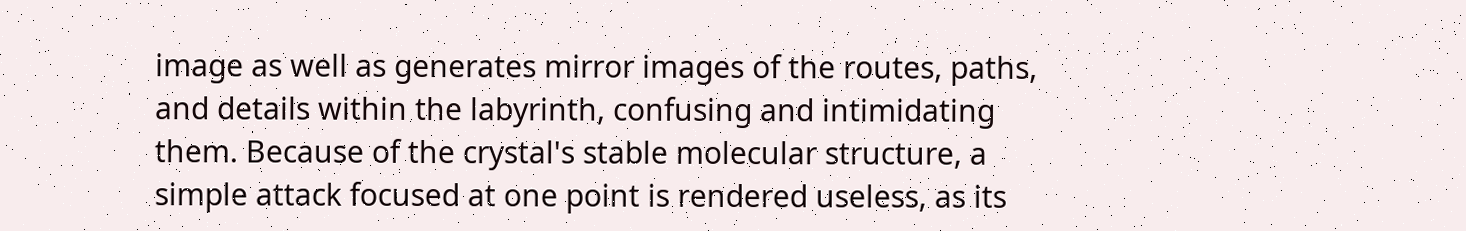image as well as generates mirror images of the routes, paths, and details within the labyrinth, confusing and intimidating them. Because of the crystal's stable molecular structure, a simple attack focused at one point is rendered useless, as its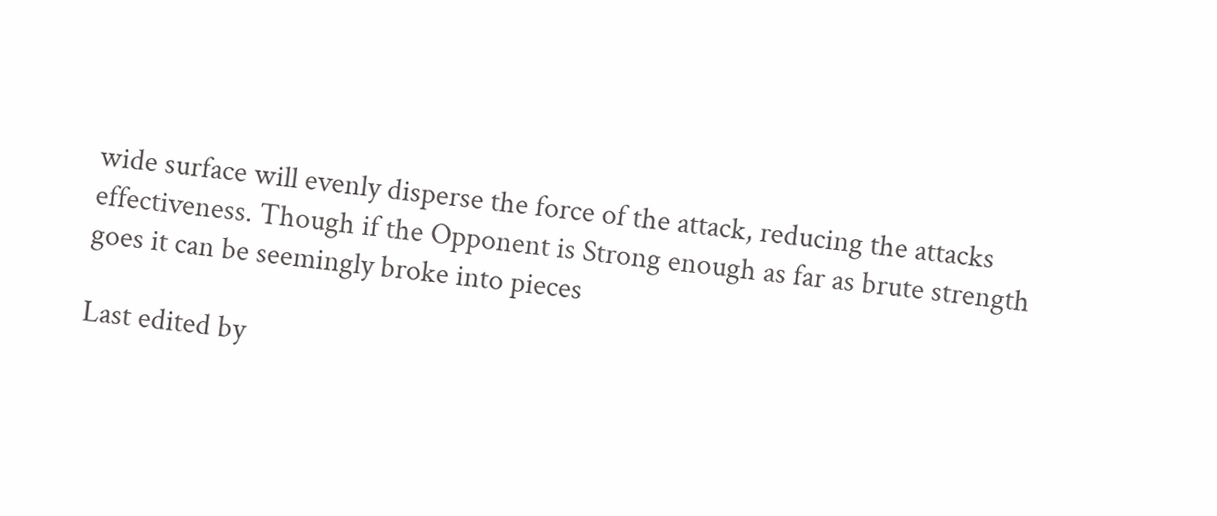wide surface will evenly disperse the force of the attack, reducing the attacks effectiveness. Though if the Opponent is Strong enough as far as brute strength goes it can be seemingly broke into pieces

Last edited by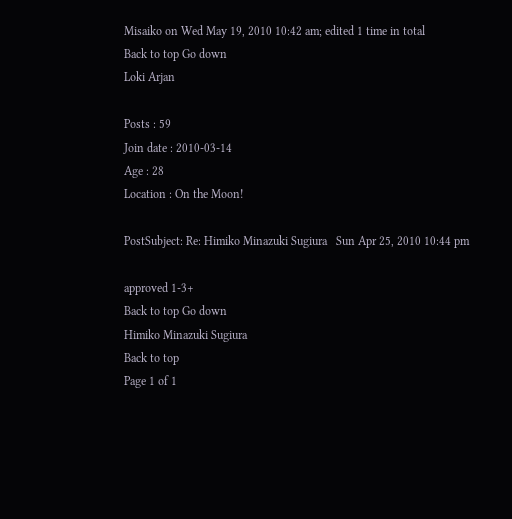Misaiko on Wed May 19, 2010 10:42 am; edited 1 time in total
Back to top Go down
Loki Arjan

Posts : 59
Join date : 2010-03-14
Age : 28
Location : On the Moon!

PostSubject: Re: Himiko Minazuki Sugiura   Sun Apr 25, 2010 10:44 pm

approved 1-3+
Back to top Go down
Himiko Minazuki Sugiura
Back to top
Page 1 of 1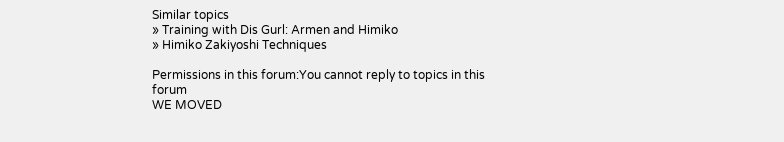Similar topics
» Training with Dis Gurl: Armen and Himiko
» Himiko Zakiyoshi Techniques

Permissions in this forum:You cannot reply to topics in this forum
WE MOVED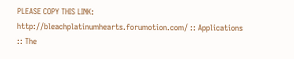PLEASE COPY THIS LINK: http://bleachplatinumhearts.forumotion.com/ :: Applications :: The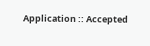Application :: Accepted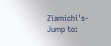Ziamichi's-
Jump to: